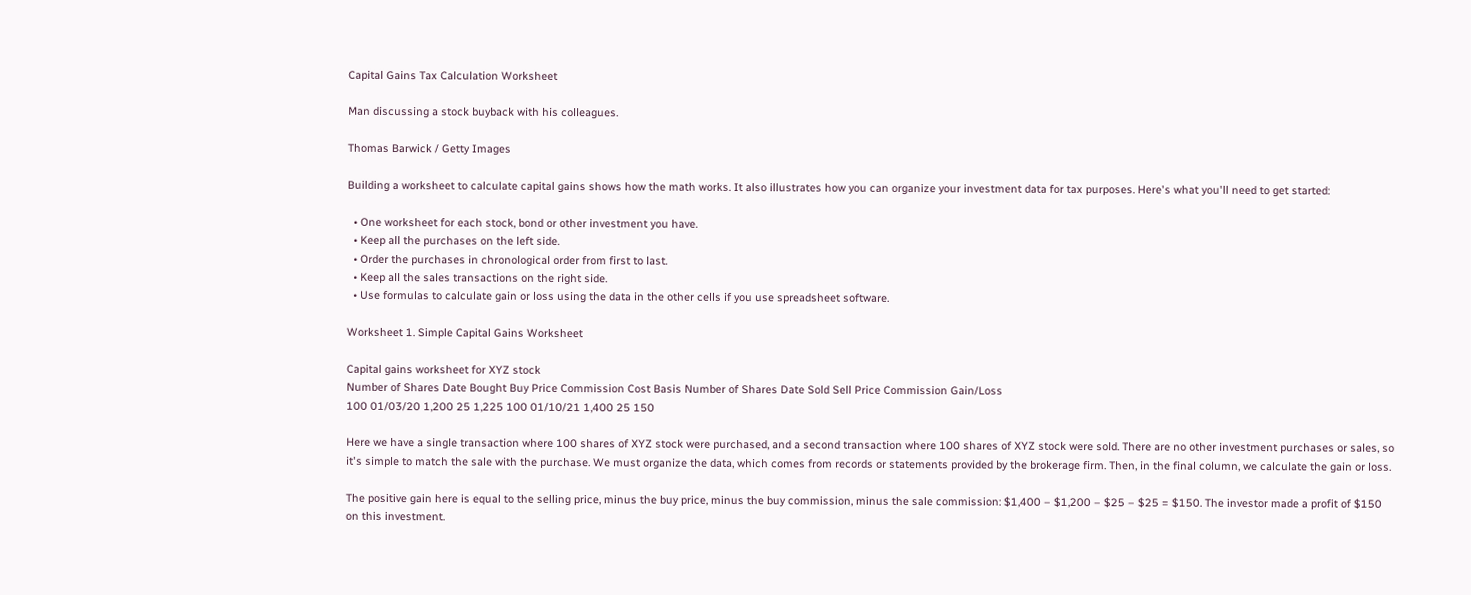Capital Gains Tax Calculation Worksheet

Man discussing a stock buyback with his colleagues.

Thomas Barwick / Getty Images

Building a worksheet to calculate capital gains shows how the math works. It also illustrates how you can organize your investment data for tax purposes. Here's what you'll need to get started:

  • One worksheet for each stock, bond or other investment you have.
  • Keep all the purchases on the left side.
  • Order the purchases in chronological order from first to last.
  • Keep all the sales transactions on the right side.
  • Use formulas to calculate gain or loss using the data in the other cells if you use spreadsheet software.

Worksheet 1. Simple Capital Gains Worksheet

Capital gains worksheet for XYZ stock
Number of Shares Date Bought Buy Price Commission Cost Basis Number of Shares Date Sold Sell Price Commission Gain/Loss
100 01/03/20 1,200 25 1,225 100 01/10/21 1,400 25 150

Here we have a single transaction where 100 shares of XYZ stock were purchased, and a second transaction where 100 shares of XYZ stock were sold. There are no other investment purchases or sales, so it's simple to match the sale with the purchase. We must organize the data, which comes from records or statements provided by the brokerage firm. Then, in the final column, we calculate the gain or loss.

The positive gain here is equal to the selling price, minus the buy price, minus the buy commission, minus the sale commission: $1,400 – $1,200 – $25 – $25 = $150. The investor made a profit of $150 on this investment.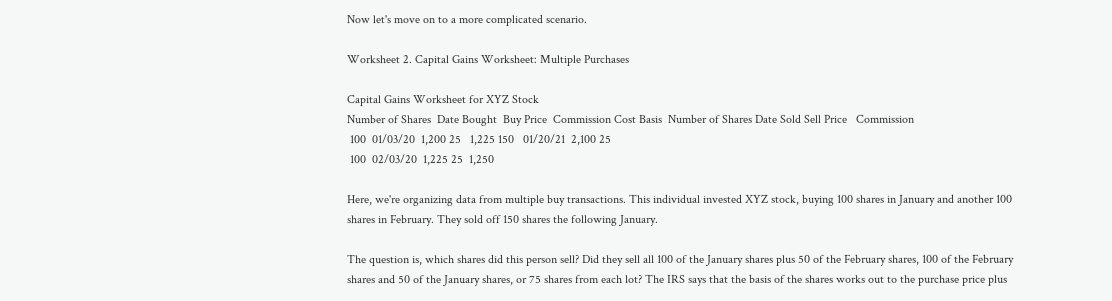Now let's move on to a more complicated scenario.

Worksheet 2. Capital Gains Worksheet: Multiple Purchases

Capital Gains Worksheet for XYZ Stock
Number of Shares  Date Bought  Buy Price  Commission Cost Basis  Number of Shares Date Sold Sell Price   Commission
 100  01/03/20  1,200 25   1,225 150   01/20/21  2,100 25
 100  02/03/20  1,225 25  1,250

Here, we're organizing data from multiple buy transactions. This individual invested XYZ stock, buying 100 shares in January and another 100 shares in February. They sold off 150 shares the following January.

The question is, which shares did this person sell? Did they sell all 100 of the January shares plus 50 of the February shares, 100 of the February shares and 50 of the January shares, or 75 shares from each lot? The IRS says that the basis of the shares works out to the purchase price plus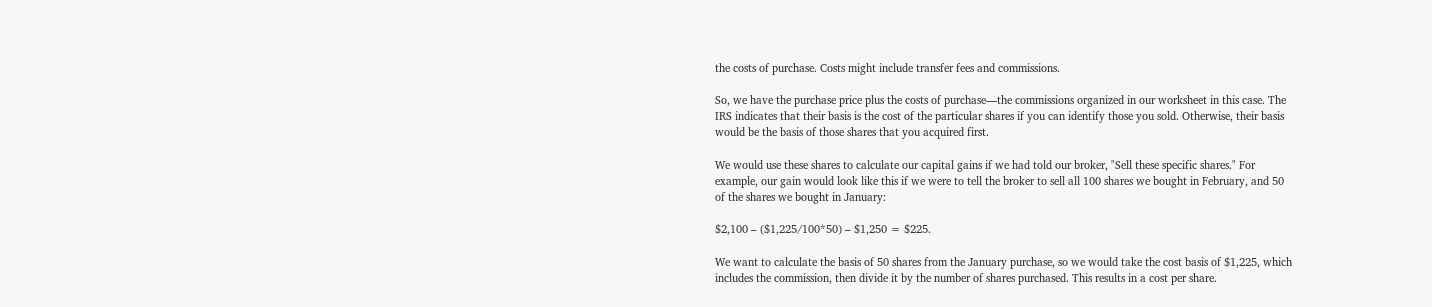the costs of purchase. Costs might include transfer fees and commissions.

So, we have the purchase price plus the costs of purchase—the commissions organized in our worksheet in this case. The IRS indicates that their basis is the cost of the particular shares if you can identify those you sold. Otherwise, their basis would be the basis of those shares that you acquired first.

We would use these shares to calculate our capital gains if we had told our broker, "Sell these specific shares." For example, our gain would look like this if we were to tell the broker to sell all 100 shares we bought in February, and 50 of the shares we bought in January:

$2,100 – ($1,225/100*50) – $1,250 = $225.

We want to calculate the basis of 50 shares from the January purchase, so we would take the cost basis of $1,225, which includes the commission, then divide it by the number of shares purchased. This results in a cost per share.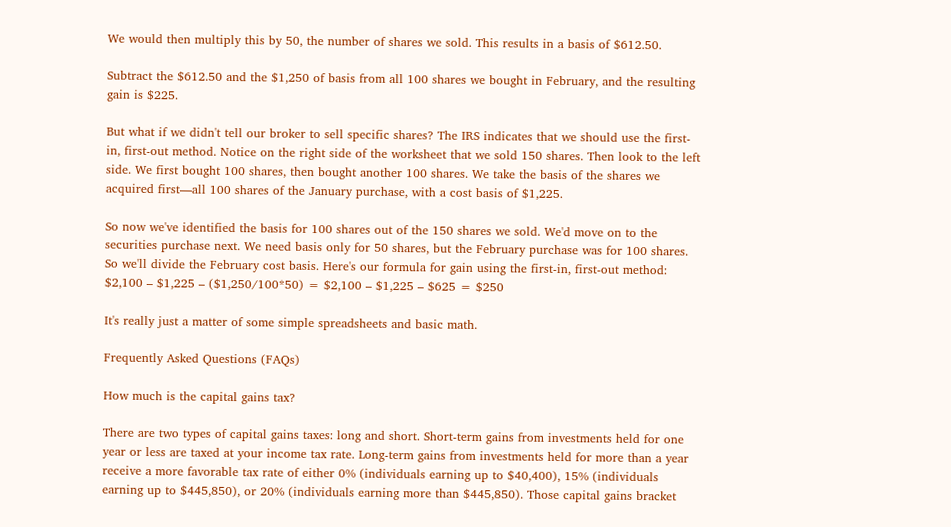We would then multiply this by 50, the number of shares we sold. This results in a basis of $612.50.

Subtract the $612.50 and the $1,250 of basis from all 100 shares we bought in February, and the resulting gain is $225.

But what if we didn't tell our broker to sell specific shares? The IRS indicates that we should use the first-in, first-out method. Notice on the right side of the worksheet that we sold 150 shares. Then look to the left side. We first bought 100 shares, then bought another 100 shares. We take the basis of the shares we acquired first—all 100 shares of the January purchase, with a cost basis of $1,225.

So now we've identified the basis for 100 shares out of the 150 shares we sold. We'd move on to the securities purchase next. We need basis only for 50 shares, but the February purchase was for 100 shares. So we'll divide the February cost basis. Here's our formula for gain using the first-in, first-out method: $2,100 – $1,225 – ($1,250/100*50) = $2,100 – $1,225 – $625 = $250

It's really just a matter of some simple spreadsheets and basic math.

Frequently Asked Questions (FAQs)

How much is the capital gains tax?

There are two types of capital gains taxes: long and short. Short-term gains from investments held for one year or less are taxed at your income tax rate. Long-term gains from investments held for more than a year receive a more favorable tax rate of either 0% (individuals earning up to $40,400), 15% (individuals earning up to $445,850), or 20% (individuals earning more than $445,850). Those capital gains bracket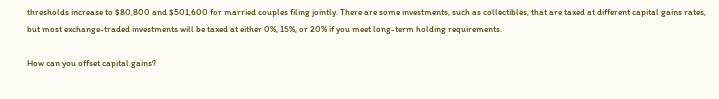thresholds increase to $80,800 and $501,600 for married couples filing jointly. There are some investments, such as collectibles, that are taxed at different capital gains rates, but most exchange-traded investments will be taxed at either 0%, 15%, or 20% if you meet long-term holding requirements.

How can you offset capital gains?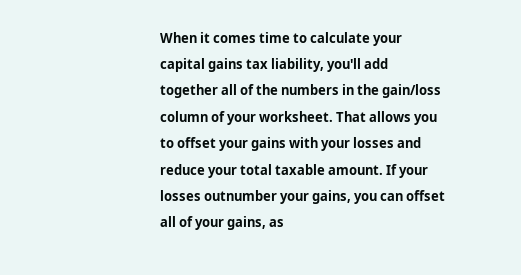When it comes time to calculate your capital gains tax liability, you'll add together all of the numbers in the gain/loss column of your worksheet. That allows you to offset your gains with your losses and reduce your total taxable amount. If your losses outnumber your gains, you can offset all of your gains, as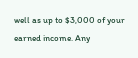well as up to $3,000 of your earned income. Any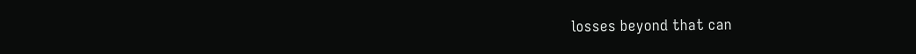losses beyond that can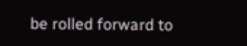be rolled forward to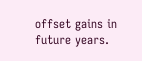offset gains in future years.